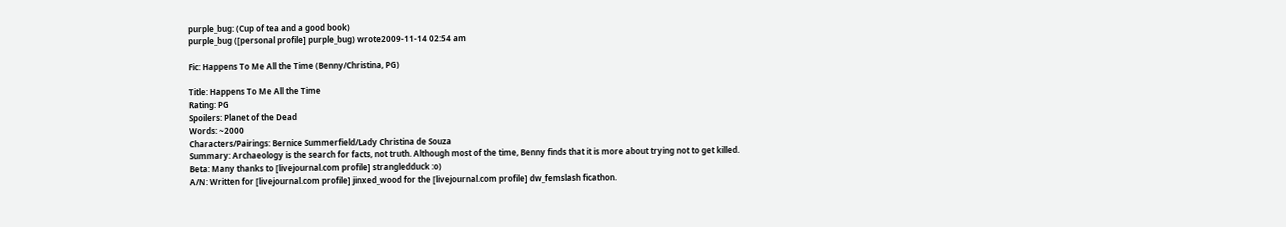purple_bug: (Cup of tea and a good book)
purple_bug ([personal profile] purple_bug) wrote2009-11-14 02:54 am

Fic: Happens To Me All the Time (Benny/Christina, PG)

Title: Happens To Me All the Time
Rating: PG
Spoilers: Planet of the Dead
Words: ~2000
Characters/Pairings: Bernice Summerfield/Lady Christina de Souza
Summary: Archaeology is the search for facts, not truth. Although most of the time, Benny finds that it is more about trying not to get killed.
Beta: Many thanks to [livejournal.com profile] strangledduck :o)
A/N: Written for [livejournal.com profile] jinxed_wood for the [livejournal.com profile] dw_femslash ficathon.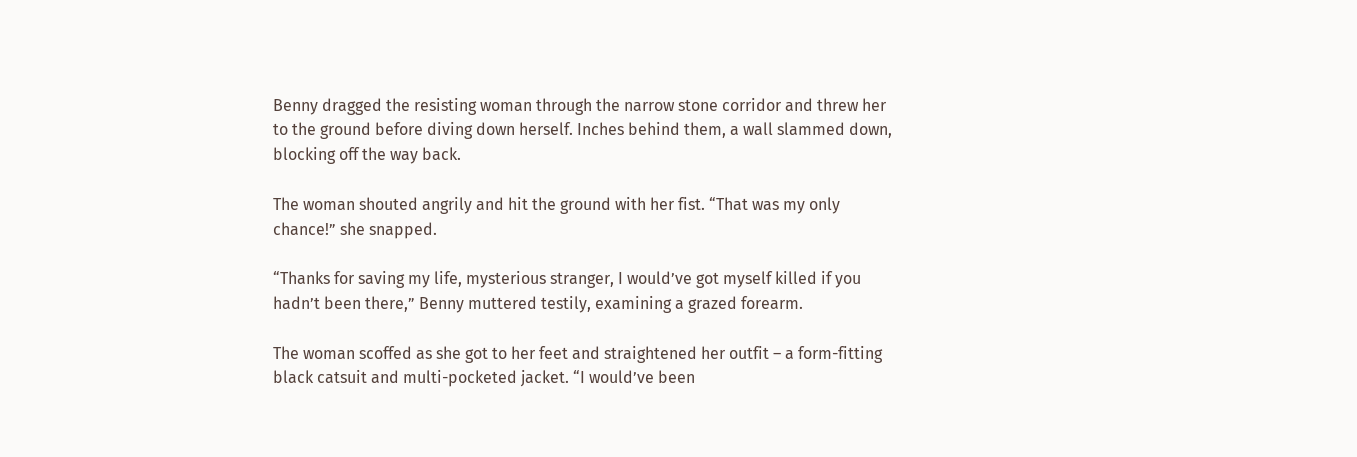Benny dragged the resisting woman through the narrow stone corridor and threw her to the ground before diving down herself. Inches behind them, a wall slammed down, blocking off the way back.

The woman shouted angrily and hit the ground with her fist. “That was my only chance!” she snapped.

“Thanks for saving my life, mysterious stranger, I would’ve got myself killed if you hadn’t been there,” Benny muttered testily, examining a grazed forearm.

The woman scoffed as she got to her feet and straightened her outfit – a form-fitting black catsuit and multi-pocketed jacket. “I would’ve been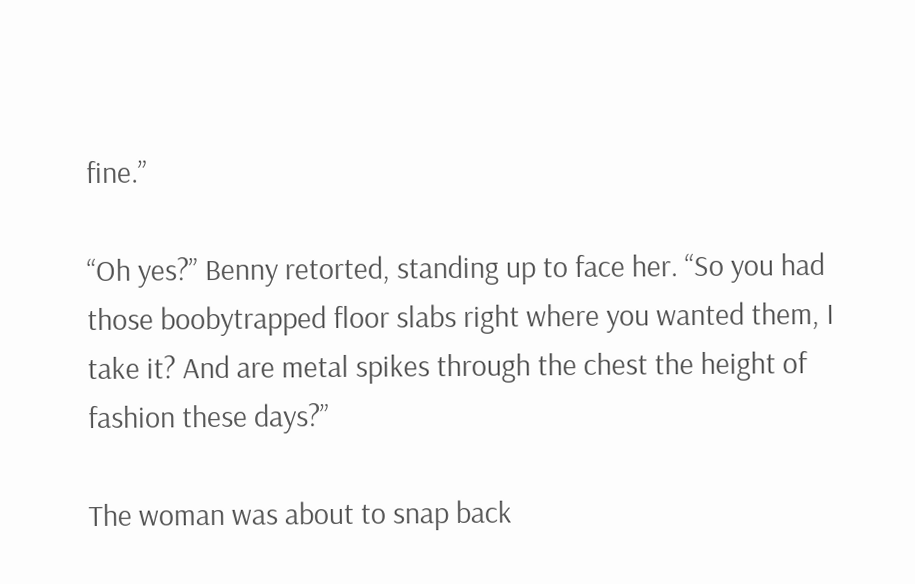fine.”

“Oh yes?” Benny retorted, standing up to face her. “So you had those boobytrapped floor slabs right where you wanted them, I take it? And are metal spikes through the chest the height of fashion these days?”

The woman was about to snap back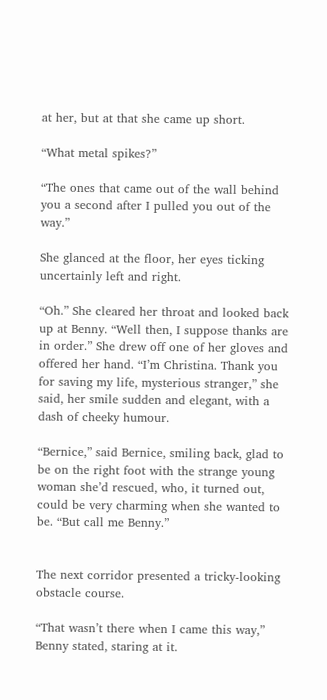at her, but at that she came up short.

“What metal spikes?”

“The ones that came out of the wall behind you a second after I pulled you out of the way.”

She glanced at the floor, her eyes ticking uncertainly left and right.

“Oh.” She cleared her throat and looked back up at Benny. “Well then, I suppose thanks are in order.” She drew off one of her gloves and offered her hand. “I’m Christina. Thank you for saving my life, mysterious stranger,” she said, her smile sudden and elegant, with a dash of cheeky humour.

“Bernice,” said Bernice, smiling back, glad to be on the right foot with the strange young woman she’d rescued, who, it turned out, could be very charming when she wanted to be. “But call me Benny.”


The next corridor presented a tricky-looking obstacle course.

“That wasn’t there when I came this way,” Benny stated, staring at it.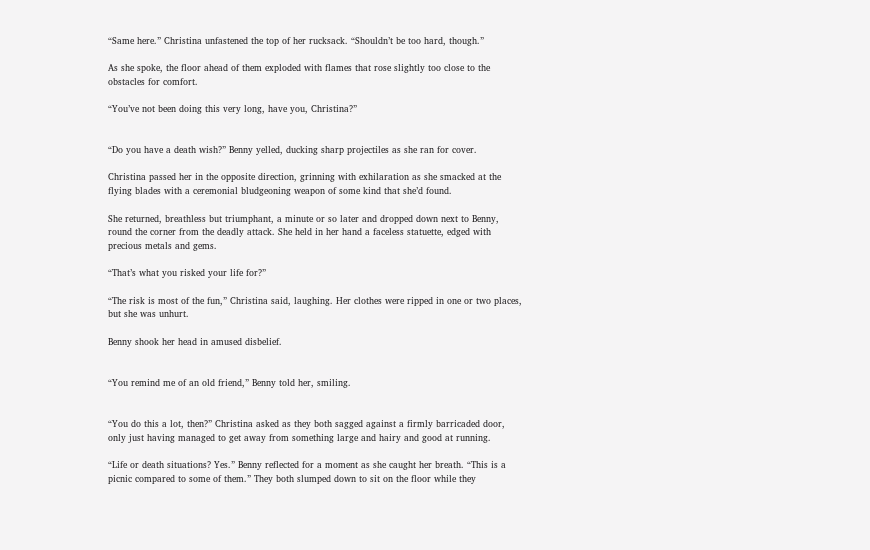“Same here.” Christina unfastened the top of her rucksack. “Shouldn’t be too hard, though.”

As she spoke, the floor ahead of them exploded with flames that rose slightly too close to the obstacles for comfort.

“You’ve not been doing this very long, have you, Christina?”


“Do you have a death wish?” Benny yelled, ducking sharp projectiles as she ran for cover.

Christina passed her in the opposite direction, grinning with exhilaration as she smacked at the flying blades with a ceremonial bludgeoning weapon of some kind that she’d found.

She returned, breathless but triumphant, a minute or so later and dropped down next to Benny, round the corner from the deadly attack. She held in her hand a faceless statuette, edged with precious metals and gems.

“That’s what you risked your life for?”

“The risk is most of the fun,” Christina said, laughing. Her clothes were ripped in one or two places, but she was unhurt.

Benny shook her head in amused disbelief.


“You remind me of an old friend,” Benny told her, smiling.


“You do this a lot, then?” Christina asked as they both sagged against a firmly barricaded door, only just having managed to get away from something large and hairy and good at running.

“Life or death situations? Yes.” Benny reflected for a moment as she caught her breath. “This is a picnic compared to some of them.” They both slumped down to sit on the floor while they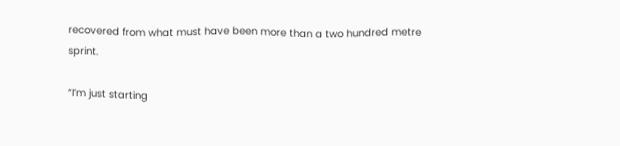recovered from what must have been more than a two hundred metre sprint.

“I’m just starting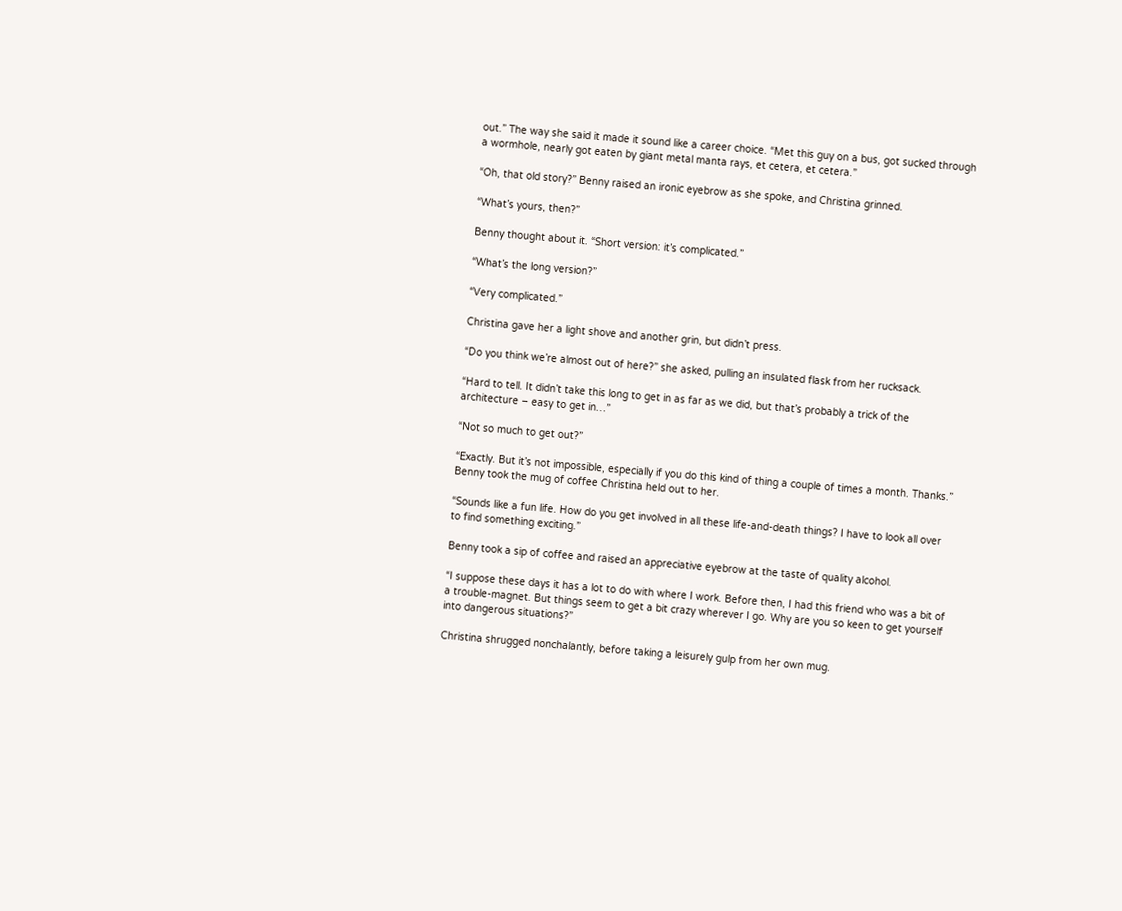out.” The way she said it made it sound like a career choice. “Met this guy on a bus, got sucked through a wormhole, nearly got eaten by giant metal manta rays, et cetera, et cetera.”

“Oh, that old story?” Benny raised an ironic eyebrow as she spoke, and Christina grinned.

“What’s yours, then?”

Benny thought about it. “Short version: it’s complicated.”

“What’s the long version?”

“Very complicated.”

Christina gave her a light shove and another grin, but didn’t press.

“Do you think we’re almost out of here?” she asked, pulling an insulated flask from her rucksack.

“Hard to tell. It didn’t take this long to get in as far as we did, but that’s probably a trick of the architecture – easy to get in…”

“Not so much to get out?”

“Exactly. But it’s not impossible, especially if you do this kind of thing a couple of times a month. Thanks.” Benny took the mug of coffee Christina held out to her.

“Sounds like a fun life. How do you get involved in all these life-and-death things? I have to look all over to find something exciting.”

Benny took a sip of coffee and raised an appreciative eyebrow at the taste of quality alcohol.

“I suppose these days it has a lot to do with where I work. Before then, I had this friend who was a bit of a trouble-magnet. But things seem to get a bit crazy wherever I go. Why are you so keen to get yourself into dangerous situations?”

Christina shrugged nonchalantly, before taking a leisurely gulp from her own mug.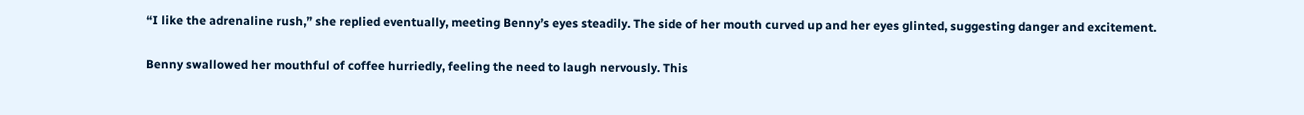“I like the adrenaline rush,” she replied eventually, meeting Benny’s eyes steadily. The side of her mouth curved up and her eyes glinted, suggesting danger and excitement.

Benny swallowed her mouthful of coffee hurriedly, feeling the need to laugh nervously. This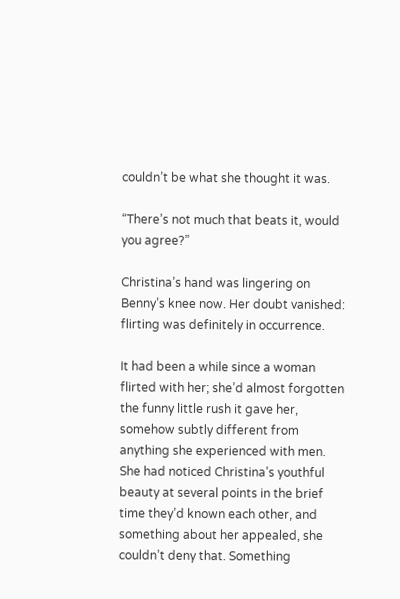couldn’t be what she thought it was.

“There’s not much that beats it, would you agree?”

Christina’s hand was lingering on Benny’s knee now. Her doubt vanished: flirting was definitely in occurrence.

It had been a while since a woman flirted with her; she’d almost forgotten the funny little rush it gave her, somehow subtly different from anything she experienced with men. She had noticed Christina’s youthful beauty at several points in the brief time they’d known each other, and something about her appealed, she couldn’t deny that. Something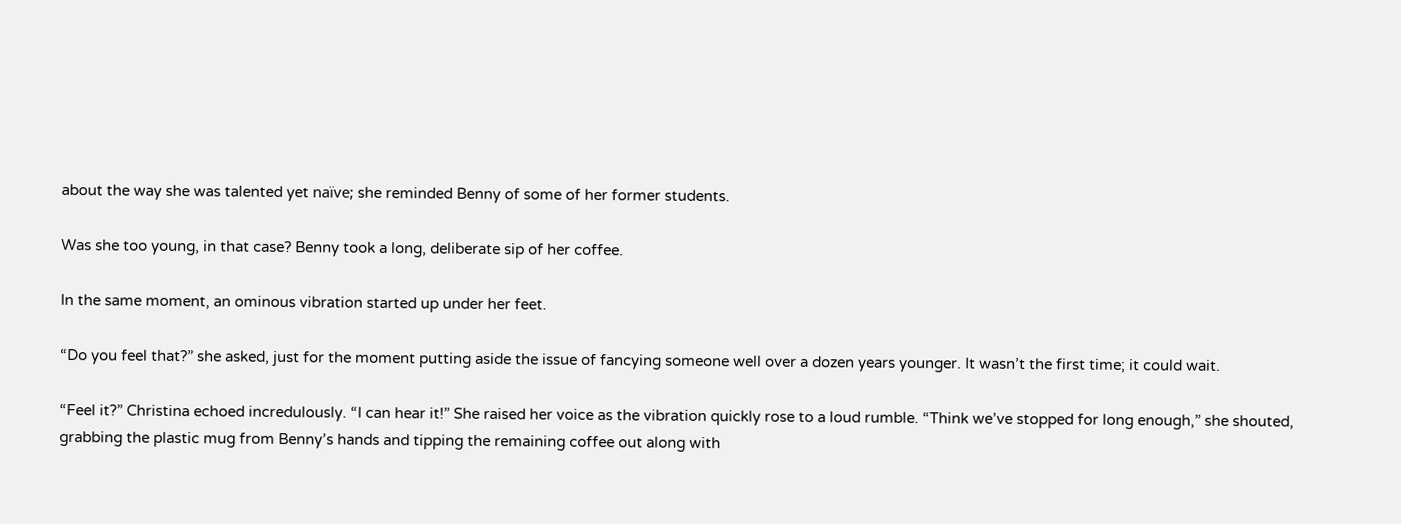about the way she was talented yet naïve; she reminded Benny of some of her former students.

Was she too young, in that case? Benny took a long, deliberate sip of her coffee.

In the same moment, an ominous vibration started up under her feet.

“Do you feel that?” she asked, just for the moment putting aside the issue of fancying someone well over a dozen years younger. It wasn’t the first time; it could wait.

“Feel it?” Christina echoed incredulously. “I can hear it!” She raised her voice as the vibration quickly rose to a loud rumble. “Think we’ve stopped for long enough,” she shouted, grabbing the plastic mug from Benny’s hands and tipping the remaining coffee out along with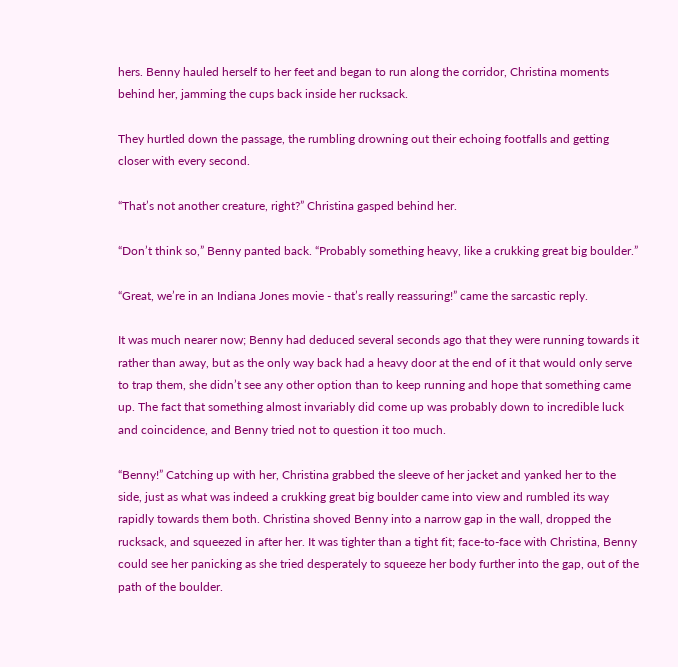hers. Benny hauled herself to her feet and began to run along the corridor, Christina moments behind her, jamming the cups back inside her rucksack.

They hurtled down the passage, the rumbling drowning out their echoing footfalls and getting closer with every second.

“That’s not another creature, right?” Christina gasped behind her.

“Don’t think so,” Benny panted back. “Probably something heavy, like a crukking great big boulder.”

“Great, we’re in an Indiana Jones movie - that’s really reassuring!” came the sarcastic reply.

It was much nearer now; Benny had deduced several seconds ago that they were running towards it rather than away, but as the only way back had a heavy door at the end of it that would only serve to trap them, she didn’t see any other option than to keep running and hope that something came up. The fact that something almost invariably did come up was probably down to incredible luck and coincidence, and Benny tried not to question it too much.

“Benny!” Catching up with her, Christina grabbed the sleeve of her jacket and yanked her to the side, just as what was indeed a crukking great big boulder came into view and rumbled its way rapidly towards them both. Christina shoved Benny into a narrow gap in the wall, dropped the rucksack, and squeezed in after her. It was tighter than a tight fit; face-to-face with Christina, Benny could see her panicking as she tried desperately to squeeze her body further into the gap, out of the path of the boulder.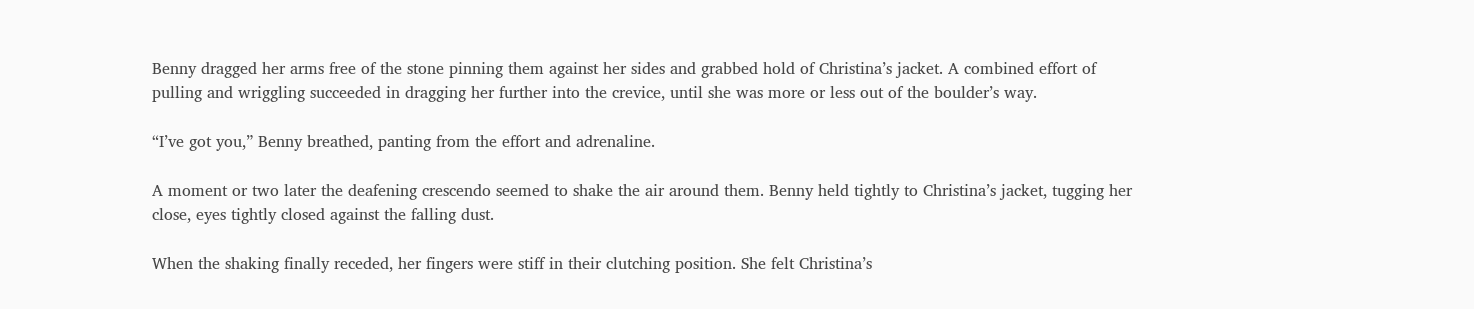Benny dragged her arms free of the stone pinning them against her sides and grabbed hold of Christina’s jacket. A combined effort of pulling and wriggling succeeded in dragging her further into the crevice, until she was more or less out of the boulder’s way.

“I’ve got you,” Benny breathed, panting from the effort and adrenaline.

A moment or two later the deafening crescendo seemed to shake the air around them. Benny held tightly to Christina’s jacket, tugging her close, eyes tightly closed against the falling dust.

When the shaking finally receded, her fingers were stiff in their clutching position. She felt Christina’s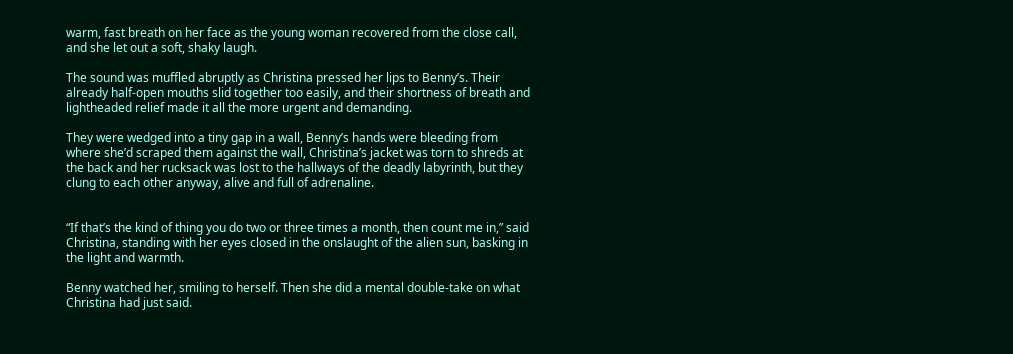warm, fast breath on her face as the young woman recovered from the close call, and she let out a soft, shaky laugh.

The sound was muffled abruptly as Christina pressed her lips to Benny’s. Their already half-open mouths slid together too easily, and their shortness of breath and lightheaded relief made it all the more urgent and demanding.

They were wedged into a tiny gap in a wall, Benny’s hands were bleeding from where she’d scraped them against the wall, Christina’s jacket was torn to shreds at the back and her rucksack was lost to the hallways of the deadly labyrinth, but they clung to each other anyway, alive and full of adrenaline.


“If that’s the kind of thing you do two or three times a month, then count me in,” said Christina, standing with her eyes closed in the onslaught of the alien sun, basking in the light and warmth.

Benny watched her, smiling to herself. Then she did a mental double-take on what Christina had just said.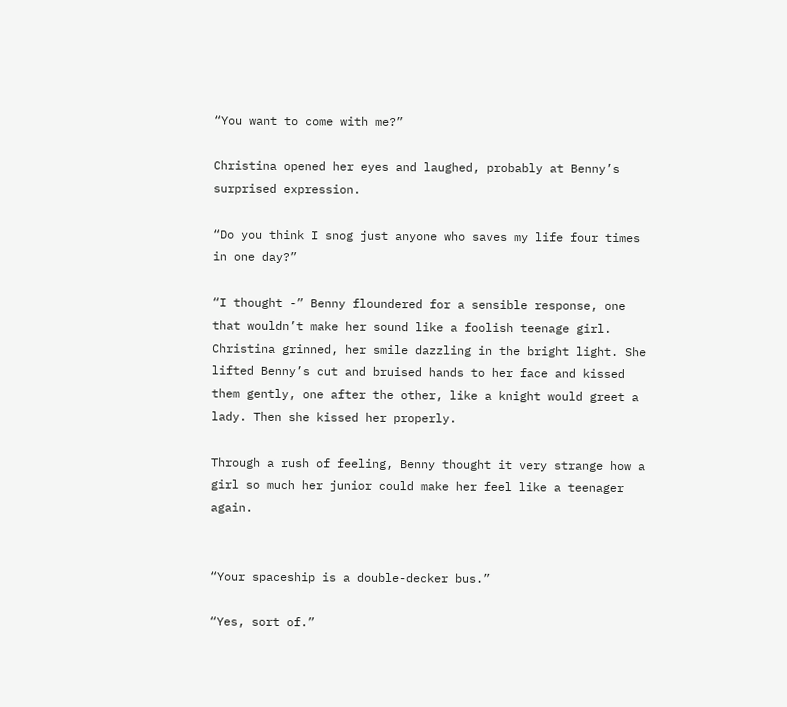“You want to come with me?”

Christina opened her eyes and laughed, probably at Benny’s surprised expression.

“Do you think I snog just anyone who saves my life four times in one day?”

“I thought -” Benny floundered for a sensible response, one that wouldn’t make her sound like a foolish teenage girl. Christina grinned, her smile dazzling in the bright light. She lifted Benny’s cut and bruised hands to her face and kissed them gently, one after the other, like a knight would greet a lady. Then she kissed her properly.

Through a rush of feeling, Benny thought it very strange how a girl so much her junior could make her feel like a teenager again.


“Your spaceship is a double-decker bus.”

“Yes, sort of.”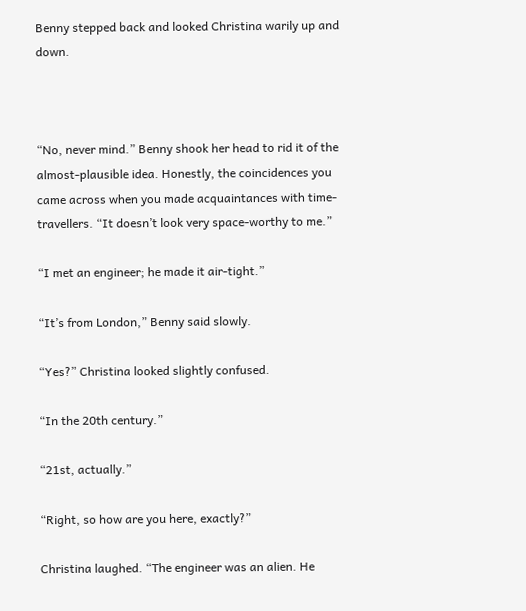Benny stepped back and looked Christina warily up and down.



“No, never mind.” Benny shook her head to rid it of the almost-plausible idea. Honestly, the coincidences you came across when you made acquaintances with time-travellers. “It doesn’t look very space-worthy to me.”

“I met an engineer; he made it air-tight.”

“It’s from London,” Benny said slowly.

“Yes?” Christina looked slightly confused.

“In the 20th century.”

“21st, actually.”

“Right, so how are you here, exactly?”

Christina laughed. “The engineer was an alien. He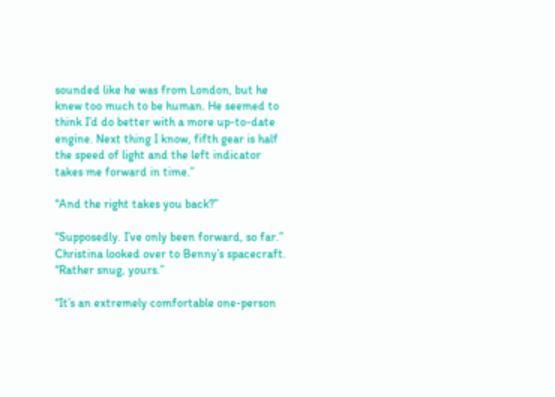sounded like he was from London, but he knew too much to be human. He seemed to think I’d do better with a more up-to-date engine. Next thing I know, fifth gear is half the speed of light and the left indicator takes me forward in time.”

“And the right takes you back?”

“Supposedly. I’ve only been forward, so far.” Christina looked over to Benny’s spacecraft. “Rather snug, yours.”

“It’s an extremely comfortable one-person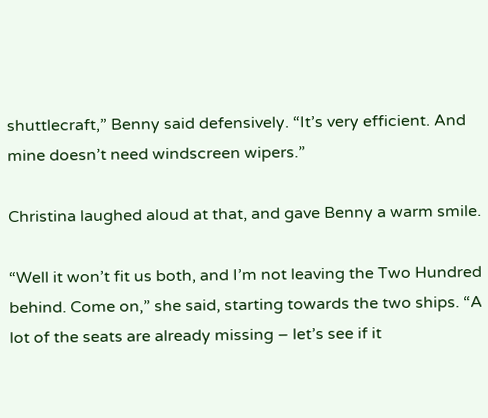shuttlecraft,” Benny said defensively. “It’s very efficient. And mine doesn’t need windscreen wipers.”

Christina laughed aloud at that, and gave Benny a warm smile.

“Well it won’t fit us both, and I’m not leaving the Two Hundred behind. Come on,” she said, starting towards the two ships. “A lot of the seats are already missing – let’s see if it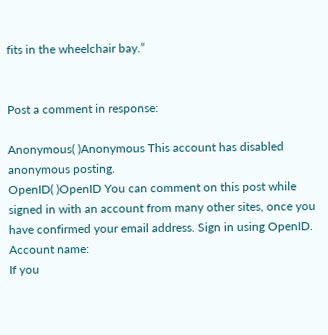fits in the wheelchair bay.”


Post a comment in response:

Anonymous( )Anonymous This account has disabled anonymous posting.
OpenID( )OpenID You can comment on this post while signed in with an account from many other sites, once you have confirmed your email address. Sign in using OpenID.
Account name:
If you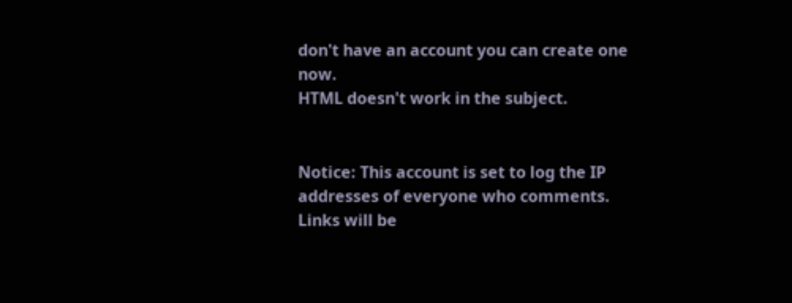don't have an account you can create one now.
HTML doesn't work in the subject.


Notice: This account is set to log the IP addresses of everyone who comments.
Links will be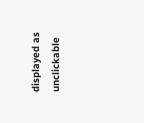displayed as unclickable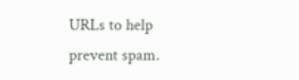URLs to help prevent spam.